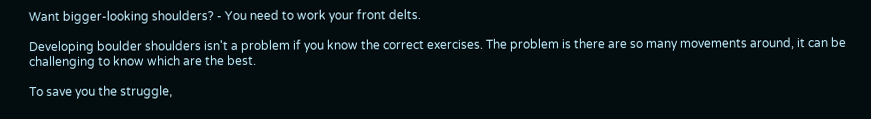Want bigger-looking shoulders? - You need to work your front delts.

Developing boulder shoulders isn't a problem if you know the correct exercises. The problem is there are so many movements around, it can be challenging to know which are the best.

To save you the struggle,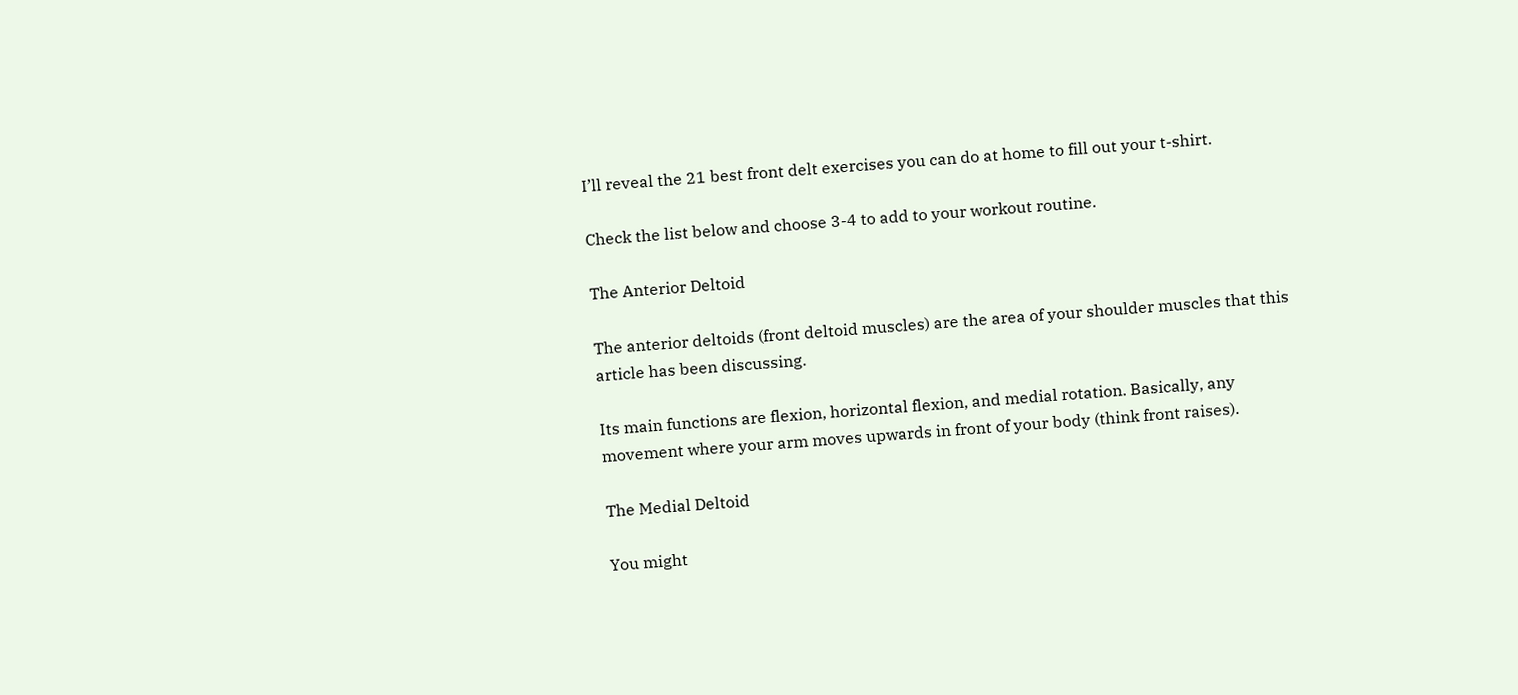I’ll reveal the 21 best front delt exercises you can do at home to fill out your t-shirt.

Check the list below and choose 3-4 to add to your workout routine.

The Anterior Deltoid

The anterior deltoids (front deltoid muscles) are the area of your shoulder muscles that this article has been discussing.

Its main functions are flexion, horizontal flexion, and medial rotation. Basically, any movement where your arm moves upwards in front of your body (think front raises).

The Medial Deltoid

You might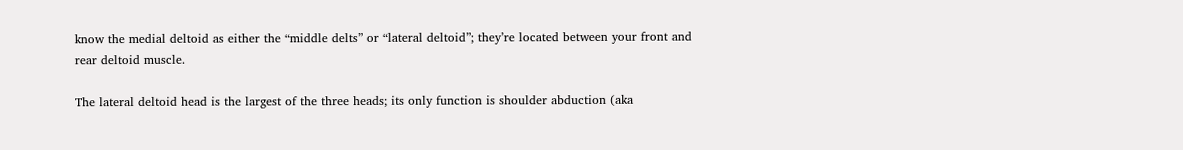know the medial deltoid as either the “middle delts” or “lateral deltoid”; they’re located between your front and rear deltoid muscle.

The lateral deltoid head is the largest of the three heads; its only function is shoulder abduction (aka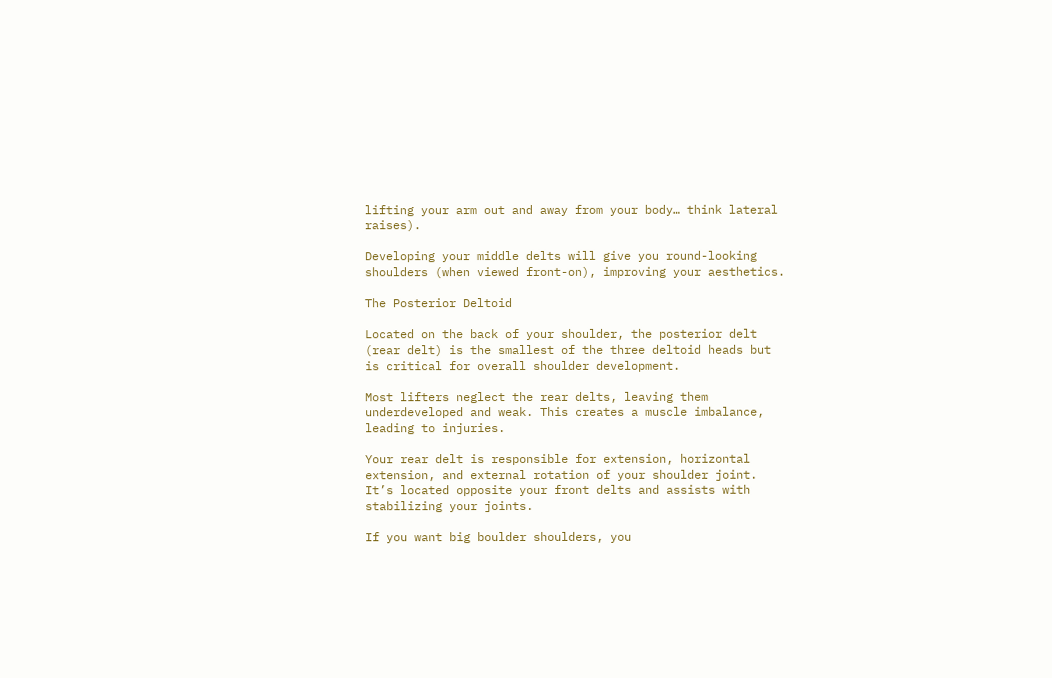lifting your arm out and away from your body… think lateral raises).

Developing your middle delts will give you round-looking shoulders (when viewed front-on), improving your aesthetics.

The Posterior Deltoid

Located on the back of your shoulder, the posterior delt (rear delt) is the smallest of the three deltoid heads but is critical for overall shoulder development.

Most lifters neglect the rear delts, leaving them underdeveloped and weak. This creates a muscle imbalance, leading to injuries.

Your rear delt is responsible for extension, horizontal extension, and external rotation of your shoulder joint. It’s located opposite your front delts and assists with stabilizing your joints.

If you want big boulder shoulders, you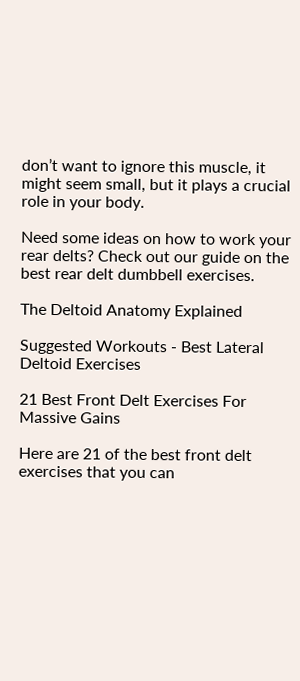don’t want to ignore this muscle, it might seem small, but it plays a crucial role in your body.

Need some ideas on how to work your rear delts? Check out our guide on the best rear delt dumbbell exercises.

The Deltoid Anatomy Explained

Suggested Workouts - Best Lateral Deltoid Exercises

21 Best Front Delt Exercises For Massive Gains

Here are 21 of the best front delt exercises that you can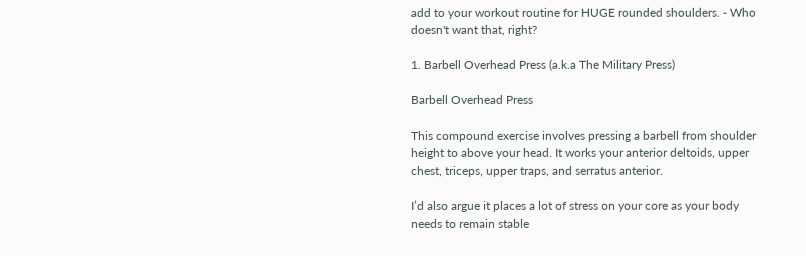add to your workout routine for HUGE rounded shoulders. - Who doesn't want that, right?

1. Barbell Overhead Press (a.k.a The Military Press)

Barbell Overhead Press

This compound exercise involves pressing a barbell from shoulder height to above your head. It works your anterior deltoids, upper chest, triceps, upper traps, and serratus anterior.

I’d also argue it places a lot of stress on your core as your body needs to remain stable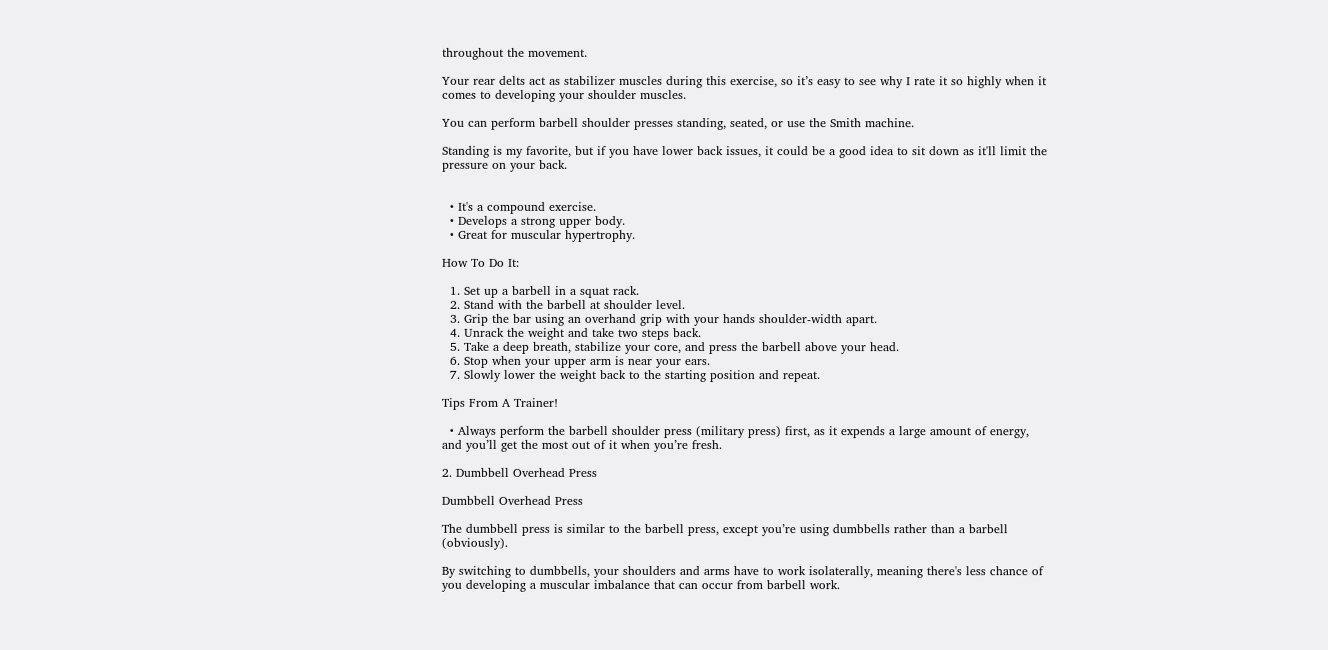throughout the movement.

Your rear delts act as stabilizer muscles during this exercise, so it’s easy to see why I rate it so highly when it comes to developing your shoulder muscles.

You can perform barbell shoulder presses standing, seated, or use the Smith machine.

Standing is my favorite, but if you have lower back issues, it could be a good idea to sit down as it'll limit the pressure on your back.


  • It's a compound exercise.
  • Develops a strong upper body.
  • Great for muscular hypertrophy.

How To Do It:

  1. Set up a barbell in a squat rack.
  2. Stand with the barbell at shoulder level.
  3. Grip the bar using an overhand grip with your hands shoulder-width apart.
  4. Unrack the weight and take two steps back.
  5. Take a deep breath, stabilize your core, and press the barbell above your head.
  6. Stop when your upper arm is near your ears.
  7. Slowly lower the weight back to the starting position and repeat.

Tips From A Trainer!

  • Always perform the barbell shoulder press (military press) first, as it expends a large amount of energy, and you’ll get the most out of it when you’re fresh.

2. Dumbbell Overhead Press

Dumbbell Overhead Press

The dumbbell press is similar to the barbell press, except you’re using dumbbells rather than a barbell (obviously).

By switching to dumbbells, your shoulders and arms have to work isolaterally, meaning there's less chance of you developing a muscular imbalance that can occur from barbell work.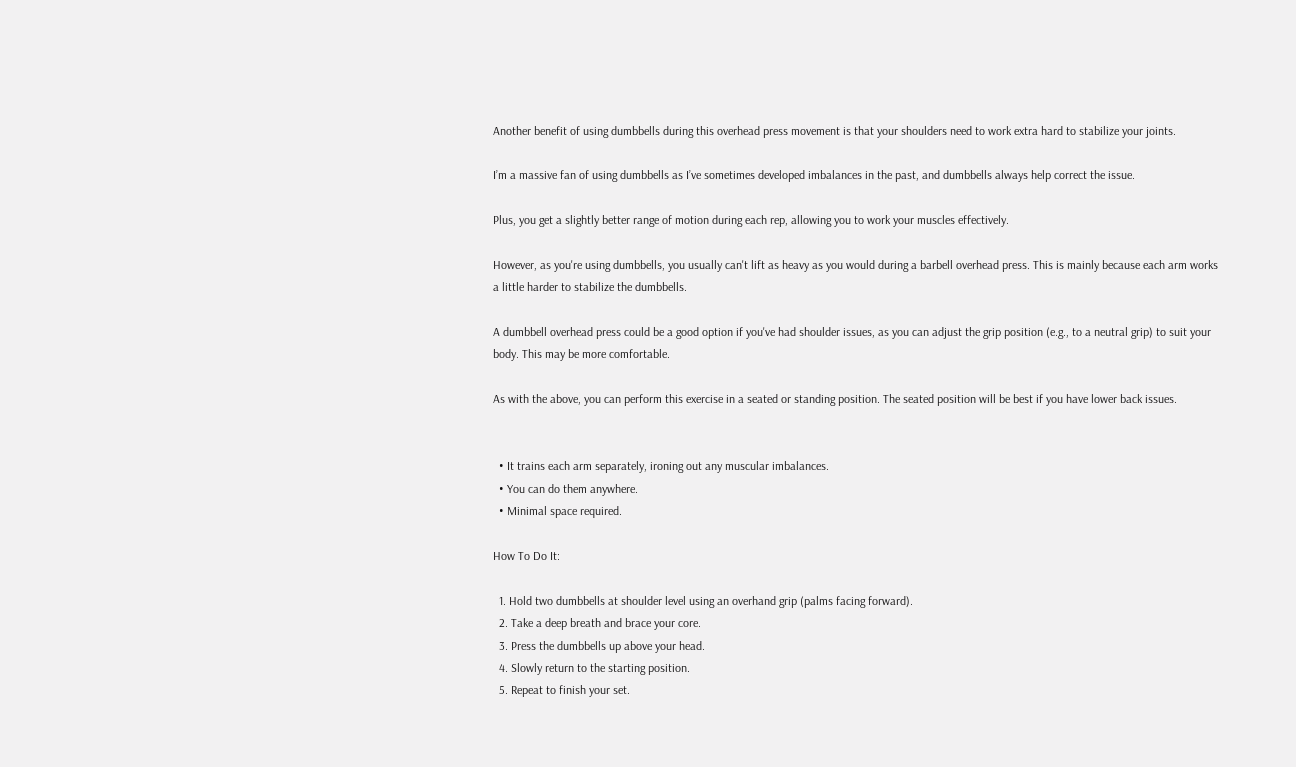Another benefit of using dumbbells during this overhead press movement is that your shoulders need to work extra hard to stabilize your joints.

I’m a massive fan of using dumbbells as I’ve sometimes developed imbalances in the past, and dumbbells always help correct the issue.

Plus, you get a slightly better range of motion during each rep, allowing you to work your muscles effectively.

However, as you're using dumbbells, you usually can't lift as heavy as you would during a barbell overhead press. This is mainly because each arm works a little harder to stabilize the dumbbells.

A dumbbell overhead press could be a good option if you've had shoulder issues, as you can adjust the grip position (e.g., to a neutral grip) to suit your body. This may be more comfortable.

As with the above, you can perform this exercise in a seated or standing position. The seated position will be best if you have lower back issues.


  • It trains each arm separately, ironing out any muscular imbalances.
  • You can do them anywhere.
  • Minimal space required.

How To Do It:

  1. Hold two dumbbells at shoulder level using an overhand grip (palms facing forward).
  2. Take a deep breath and brace your core.
  3. Press the dumbbells up above your head.
  4. Slowly return to the starting position.
  5. Repeat to finish your set.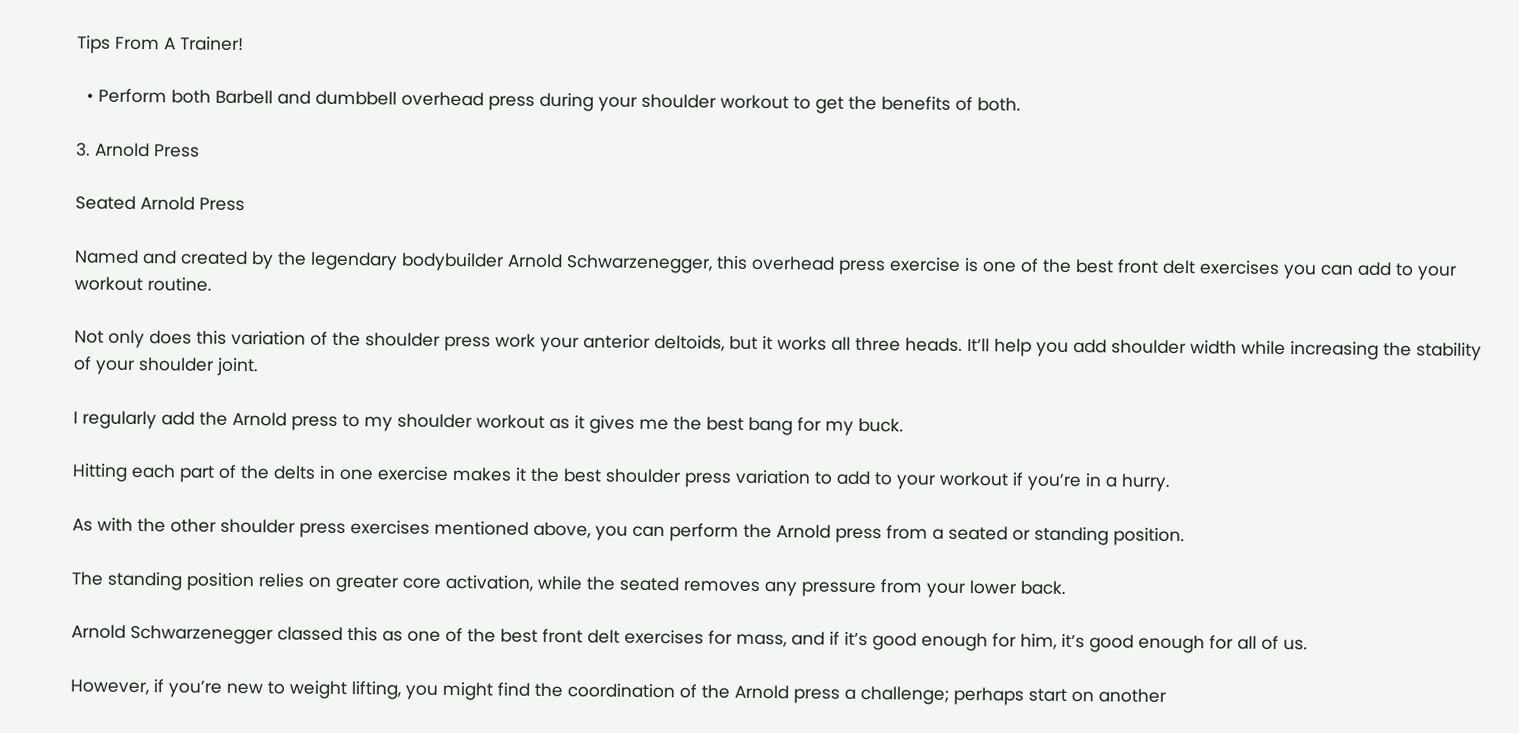Tips From A Trainer!

  • Perform both Barbell and dumbbell overhead press during your shoulder workout to get the benefits of both.

3. Arnold Press

Seated Arnold Press

Named and created by the legendary bodybuilder Arnold Schwarzenegger, this overhead press exercise is one of the best front delt exercises you can add to your workout routine.

Not only does this variation of the shoulder press work your anterior deltoids, but it works all three heads. It’ll help you add shoulder width while increasing the stability of your shoulder joint.

I regularly add the Arnold press to my shoulder workout as it gives me the best bang for my buck.

Hitting each part of the delts in one exercise makes it the best shoulder press variation to add to your workout if you’re in a hurry.

As with the other shoulder press exercises mentioned above, you can perform the Arnold press from a seated or standing position.

The standing position relies on greater core activation, while the seated removes any pressure from your lower back.

Arnold Schwarzenegger classed this as one of the best front delt exercises for mass, and if it’s good enough for him, it’s good enough for all of us.

However, if you’re new to weight lifting, you might find the coordination of the Arnold press a challenge; perhaps start on another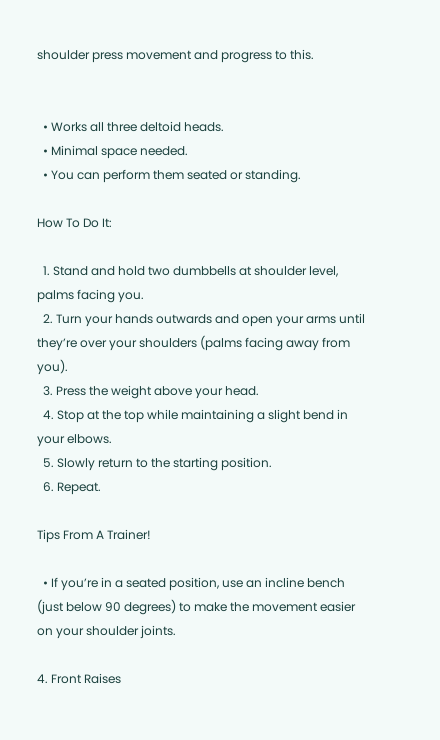shoulder press movement and progress to this.


  • Works all three deltoid heads.
  • Minimal space needed.
  • You can perform them seated or standing.

How To Do It:

  1. Stand and hold two dumbbells at shoulder level, palms facing you.
  2. Turn your hands outwards and open your arms until they’re over your shoulders (palms facing away from you).
  3. Press the weight above your head.
  4. Stop at the top while maintaining a slight bend in your elbows.
  5. Slowly return to the starting position.
  6. Repeat.

Tips From A Trainer!

  • If you’re in a seated position, use an incline bench (just below 90 degrees) to make the movement easier on your shoulder joints.

4. Front Raises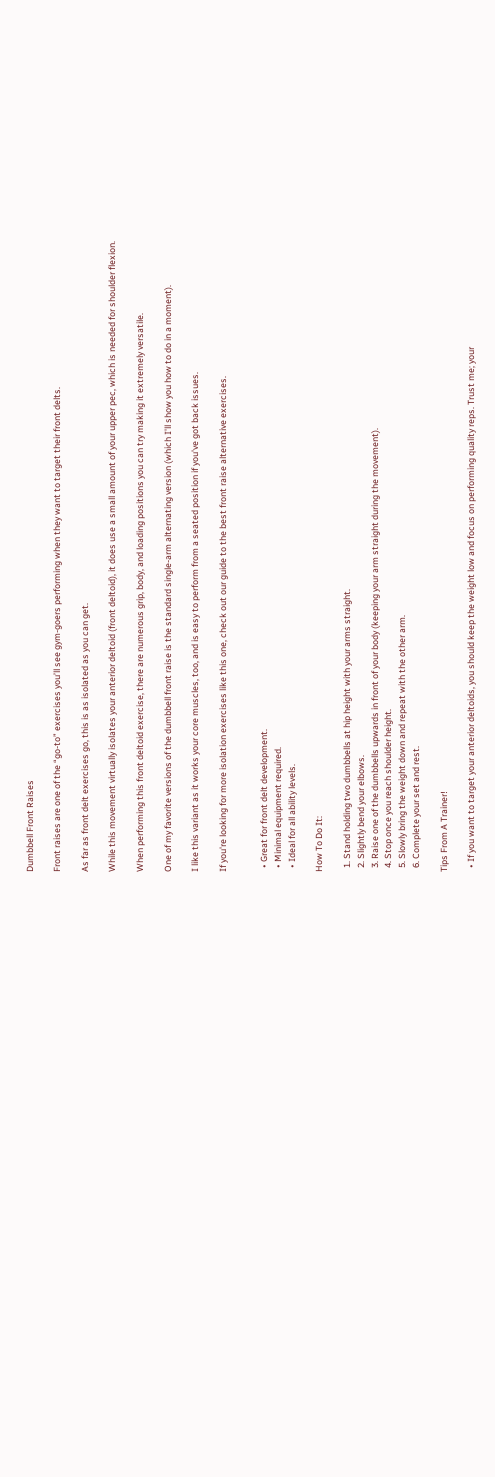Dumbbell Front Raises

Front raises are one of the “go-to” exercises you’ll see gym-goers performing when they want to target their front delts.

As far as front delt exercises go, this is as isolated as you can get.

While this movement virtually isolates your anterior deltoid (front deltoid), it does use a small amount of your upper pec, which is needed for shoulder flexion.

When performing this front deltoid exercise, there are numerous grip, body, and loading positions you can try making it extremely versatile.

One of my favorite versions of the dumbbell front raise is the standard single-arm alternating version (which I'll show you how to do in a moment).

I like this variant as it works your core muscles, too, and is easy to perform from a seated position if you've got back issues.

If you're looking for more isolation exercises like this one, check out our guide to the best front raise alternative exercises.


  • Great for front delt development.
  • Minimal equipment required.
  • Ideal for all ability levels.

How To Do It:

  1. Stand holding two dumbbells at hip height with your arms straight.
  2. Slightly bend your elbows.
  3. Raise one of the dumbbells upwards in front of your body (keeping your arm straight during the movement).
  4. Stop once you reach shoulder height.
  5. Slowly bring the weight down and repeat with the other arm.
  6. Complete your set and rest.

Tips From A Trainer!

  • If you want to target your anterior deltoids, you should keep the weight low and focus on performing quality reps. Trust me; your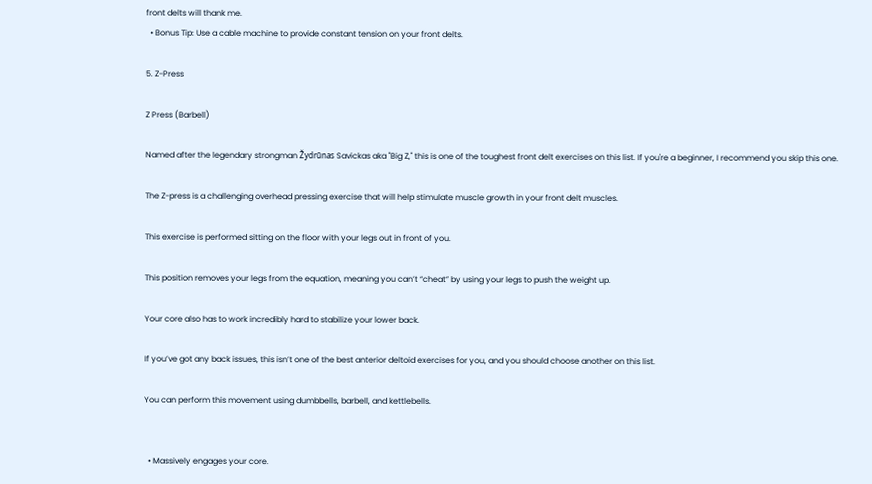front delts will thank me.
  • Bonus Tip: Use a cable machine to provide constant tension on your front delts.

5. Z-Press

Z Press (Barbell)

Named after the legendary strongman Žydrūnas Savickas aka "Big Z," this is one of the toughest front delt exercises on this list. If you're a beginner, I recommend you skip this one.

The Z-press is a challenging overhead pressing exercise that will help stimulate muscle growth in your front delt muscles.

This exercise is performed sitting on the floor with your legs out in front of you.

This position removes your legs from the equation, meaning you can’t “cheat” by using your legs to push the weight up.

Your core also has to work incredibly hard to stabilize your lower back.

If you’ve got any back issues, this isn’t one of the best anterior deltoid exercises for you, and you should choose another on this list.

You can perform this movement using dumbbells, barbell, and kettlebells.


  • Massively engages your core.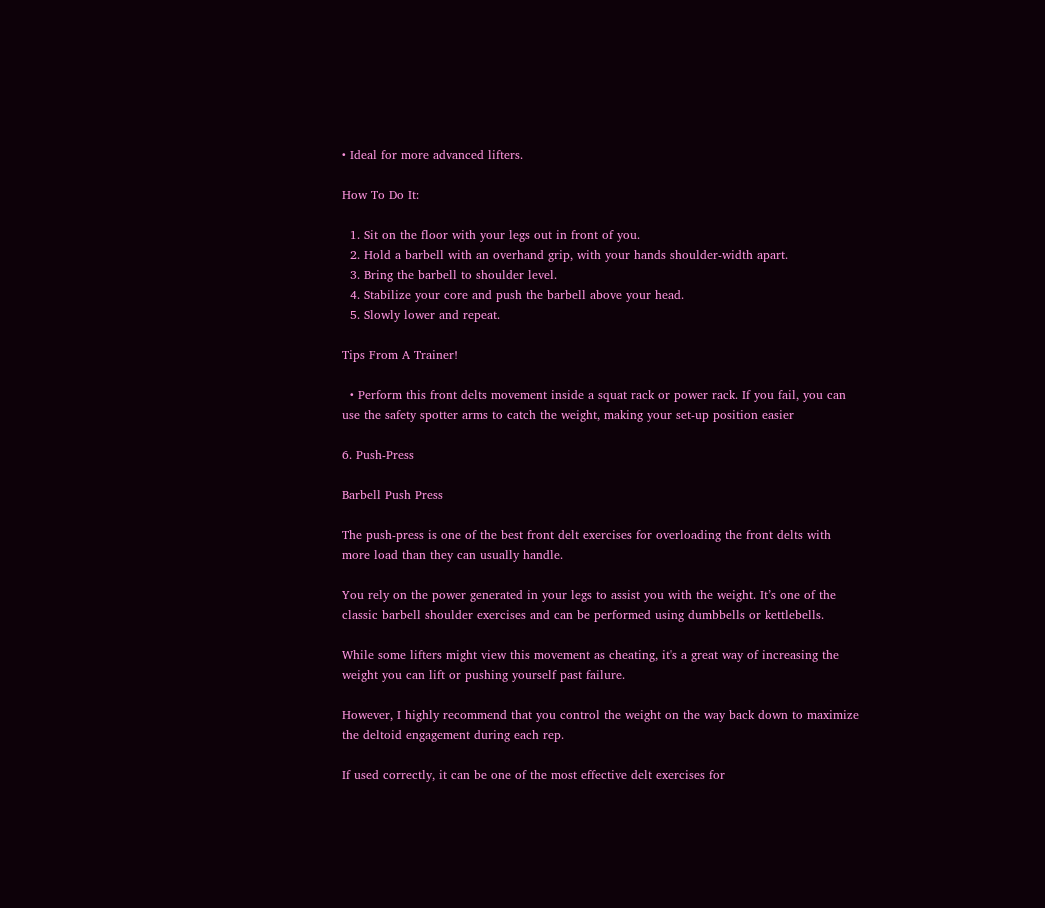• Ideal for more advanced lifters.

How To Do It:

  1. Sit on the floor with your legs out in front of you.
  2. Hold a barbell with an overhand grip, with your hands shoulder-width apart.
  3. Bring the barbell to shoulder level.
  4. Stabilize your core and push the barbell above your head.
  5. Slowly lower and repeat.

Tips From A Trainer!

  • Perform this front delts movement inside a squat rack or power rack. If you fail, you can use the safety spotter arms to catch the weight, making your set-up position easier

6. Push-Press

Barbell Push Press

The push-press is one of the best front delt exercises for overloading the front delts with more load than they can usually handle.

You rely on the power generated in your legs to assist you with the weight. It’s one of the classic barbell shoulder exercises and can be performed using dumbbells or kettlebells.

While some lifters might view this movement as cheating, it's a great way of increasing the weight you can lift or pushing yourself past failure.

However, I highly recommend that you control the weight on the way back down to maximize the deltoid engagement during each rep.

If used correctly, it can be one of the most effective delt exercises for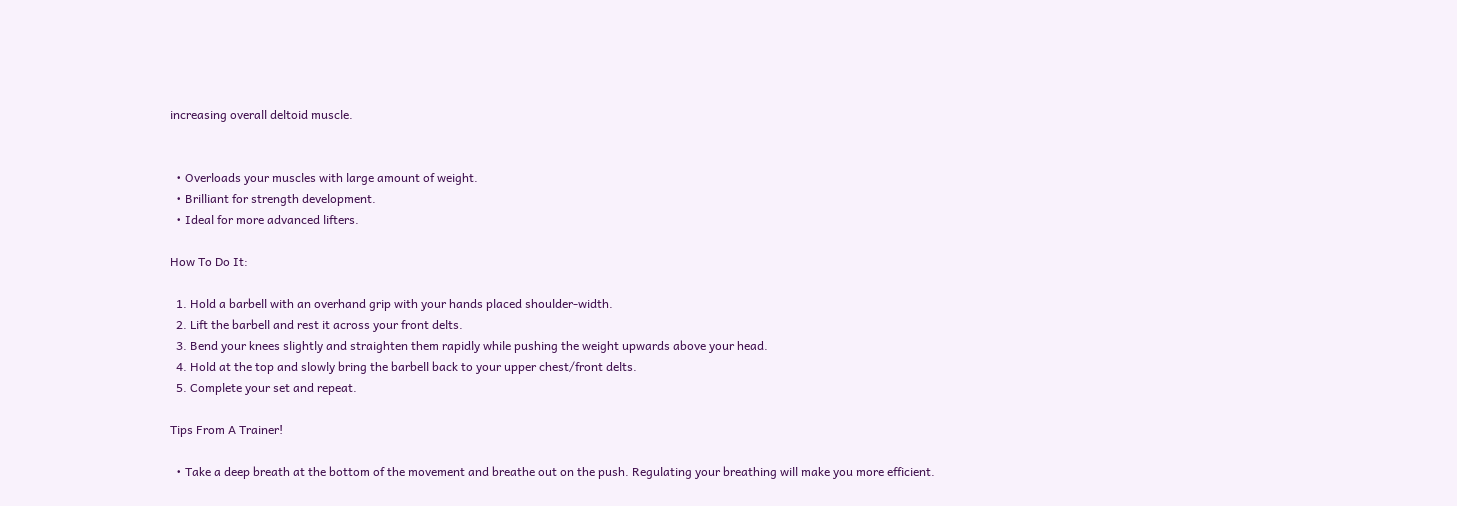increasing overall deltoid muscle.


  • Overloads your muscles with large amount of weight.
  • Brilliant for strength development.
  • Ideal for more advanced lifters.

How To Do It:

  1. Hold a barbell with an overhand grip with your hands placed shoulder-width.
  2. Lift the barbell and rest it across your front delts.
  3. Bend your knees slightly and straighten them rapidly while pushing the weight upwards above your head.
  4. Hold at the top and slowly bring the barbell back to your upper chest/front delts.
  5. Complete your set and repeat.

Tips From A Trainer!

  • Take a deep breath at the bottom of the movement and breathe out on the push. Regulating your breathing will make you more efficient.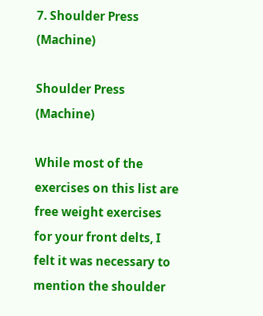7. Shoulder Press (Machine)

Shoulder Press (Machine)

While most of the exercises on this list are free weight exercises for your front delts, I felt it was necessary to mention the shoulder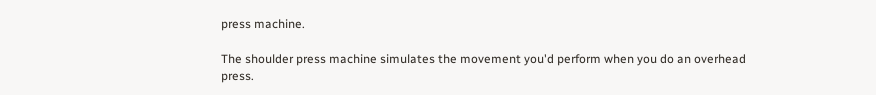press machine.

The shoulder press machine simulates the movement you'd perform when you do an overhead press.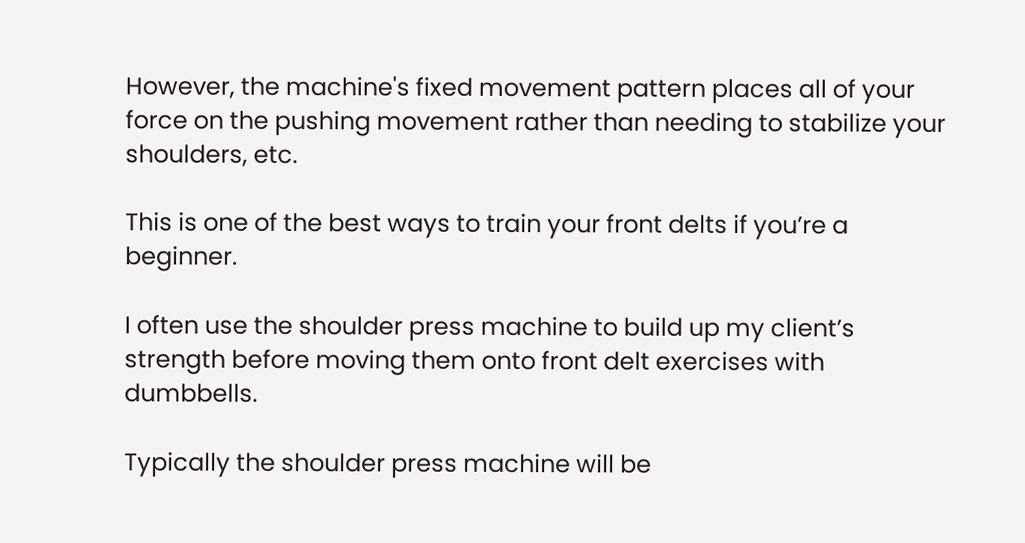However, the machine's fixed movement pattern places all of your force on the pushing movement rather than needing to stabilize your shoulders, etc.

This is one of the best ways to train your front delts if you’re a beginner.

I often use the shoulder press machine to build up my client’s strength before moving them onto front delt exercises with dumbbells.

Typically the shoulder press machine will be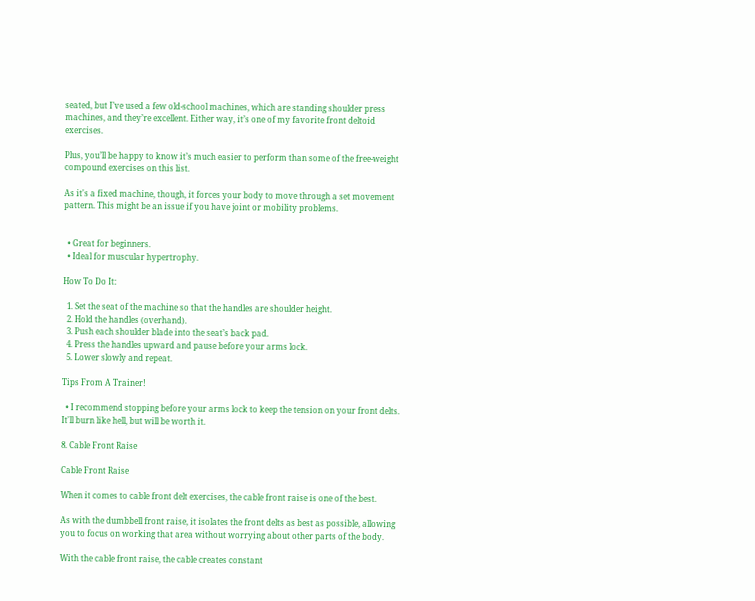seated, but I’ve used a few old-school machines, which are standing shoulder press machines, and they’re excellent. Either way, it’s one of my favorite front deltoid exercises.

Plus, you’ll be happy to know it’s much easier to perform than some of the free-weight compound exercises on this list.

As it's a fixed machine, though, it forces your body to move through a set movement pattern. This might be an issue if you have joint or mobility problems.


  • Great for beginners.
  • Ideal for muscular hypertrophy.

How To Do It:

  1. Set the seat of the machine so that the handles are shoulder height.
  2. Hold the handles (overhand).
  3. Push each shoulder blade into the seat’s back pad.
  4. Press the handles upward and pause before your arms lock.
  5. Lower slowly and repeat.

Tips From A Trainer!

  • I recommend stopping before your arms lock to keep the tension on your front delts. It'll burn like hell, but will be worth it.

8. Cable Front Raise

Cable Front Raise

When it comes to cable front delt exercises, the cable front raise is one of the best.

As with the dumbbell front raise, it isolates the front delts as best as possible, allowing you to focus on working that area without worrying about other parts of the body.

With the cable front raise, the cable creates constant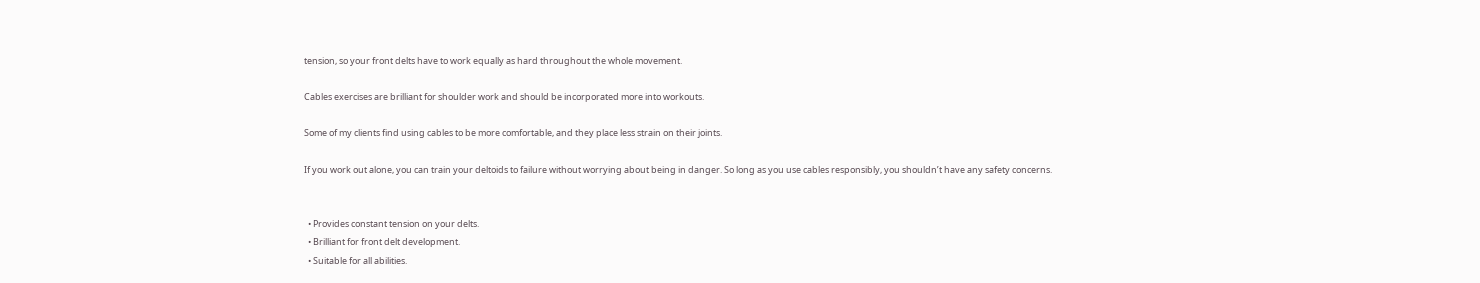tension, so your front delts have to work equally as hard throughout the whole movement.

Cables exercises are brilliant for shoulder work and should be incorporated more into workouts.

Some of my clients find using cables to be more comfortable, and they place less strain on their joints.

If you work out alone, you can train your deltoids to failure without worrying about being in danger. So long as you use cables responsibly, you shouldn’t have any safety concerns.


  • Provides constant tension on your delts.
  • Brilliant for front delt development.
  • Suitable for all abilities.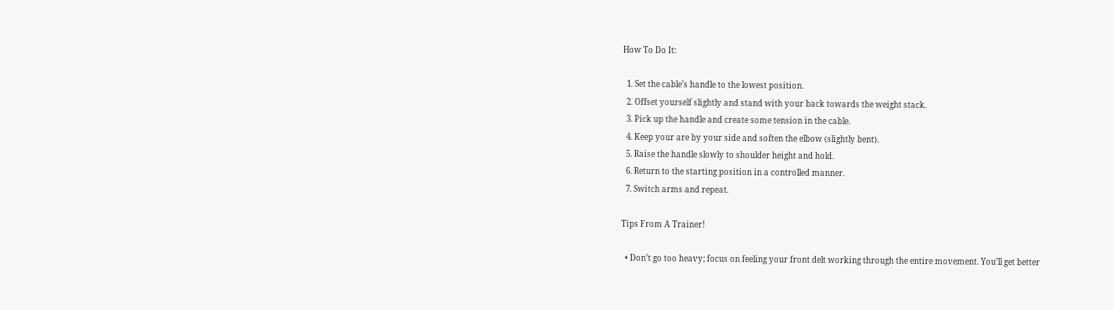How To Do It:

  1. Set the cable’s handle to the lowest position.
  2. Offset yourself slightly and stand with your back towards the weight stack.
  3. Pick up the handle and create some tension in the cable.
  4. Keep your are by your side and soften the elbow (slightly bent).
  5. Raise the handle slowly to shoulder height and hold.
  6. Return to the starting position in a controlled manner.
  7. Switch arms and repeat.

Tips From A Trainer!

  • Don’t go too heavy; focus on feeling your front delt working through the entire movement. You’ll get better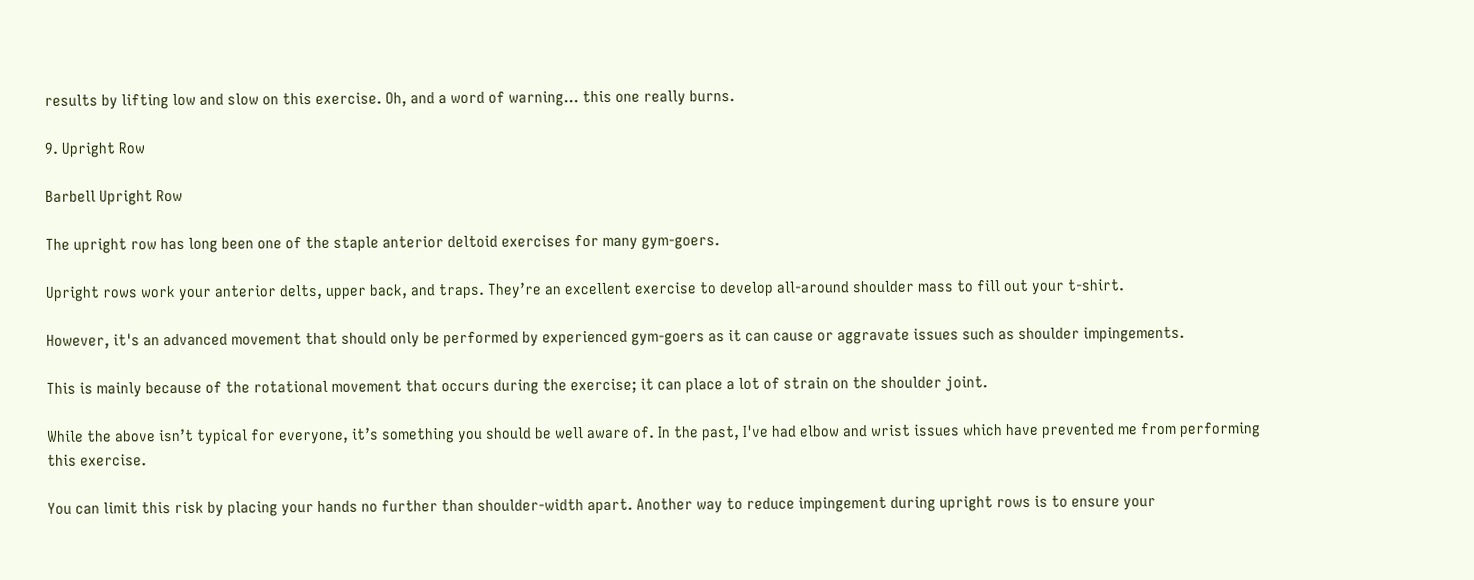results by lifting low and slow on this exercise. Oh, and a word of warning… this one really burns.

9. Upright Row

Barbell Upright Row

The upright row has long been one of the staple anterior deltoid exercises for many gym-goers.

Upright rows work your anterior delts, upper back, and traps. They’re an excellent exercise to develop all-around shoulder mass to fill out your t-shirt.

However, it's an advanced movement that should only be performed by experienced gym-goers as it can cause or aggravate issues such as shoulder impingements.

This is mainly because of the rotational movement that occurs during the exercise; it can place a lot of strain on the shoulder joint.

While the above isn’t typical for everyone, it’s something you should be well aware of. In the past, I've had elbow and wrist issues which have prevented me from performing this exercise.

You can limit this risk by placing your hands no further than shoulder-width apart. Another way to reduce impingement during upright rows is to ensure your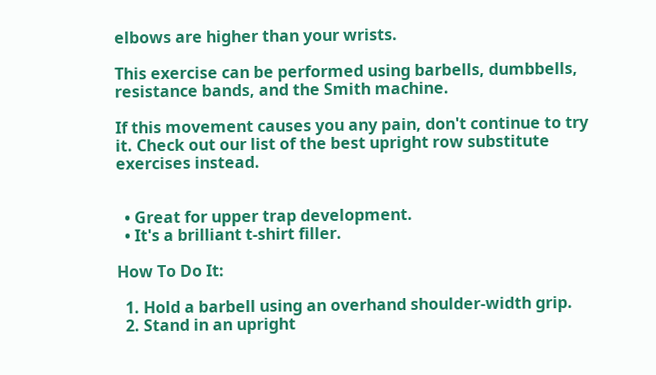elbows are higher than your wrists.

This exercise can be performed using barbells, dumbbells, resistance bands, and the Smith machine.

If this movement causes you any pain, don't continue to try it. Check out our list of the best upright row substitute exercises instead.


  • Great for upper trap development.
  • It's a brilliant t-shirt filler.

How To Do It:

  1. Hold a barbell using an overhand shoulder-width grip.
  2. Stand in an upright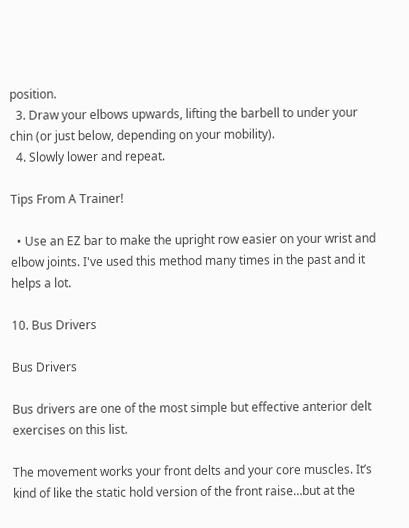position.
  3. Draw your elbows upwards, lifting the barbell to under your chin (or just below, depending on your mobility).
  4. Slowly lower and repeat.

Tips From A Trainer!

  • Use an EZ bar to make the upright row easier on your wrist and elbow joints. I've used this method many times in the past and it helps a lot.

10. Bus Drivers

Bus Drivers

Bus drivers are one of the most simple but effective anterior delt exercises on this list.

The movement works your front delts and your core muscles. It’s kind of like the static hold version of the front raise…but at the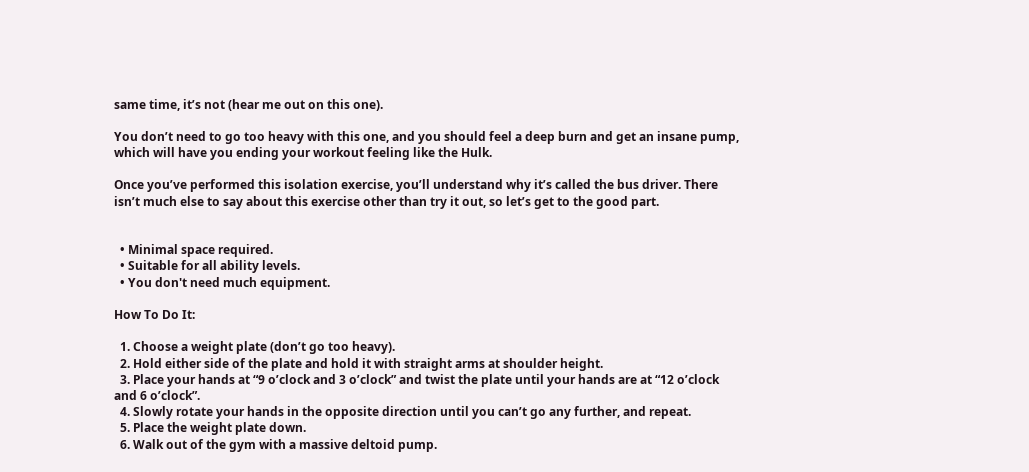same time, it’s not (hear me out on this one).

You don’t need to go too heavy with this one, and you should feel a deep burn and get an insane pump, which will have you ending your workout feeling like the Hulk.

Once you’ve performed this isolation exercise, you’ll understand why it’s called the bus driver. There isn’t much else to say about this exercise other than try it out, so let’s get to the good part.


  • Minimal space required.
  • Suitable for all ability levels.
  • You don't need much equipment.

How To Do It:

  1. Choose a weight plate (don’t go too heavy).
  2. Hold either side of the plate and hold it with straight arms at shoulder height.
  3. Place your hands at “9 o’clock and 3 o’clock” and twist the plate until your hands are at “12 o’clock and 6 o’clock”.
  4. Slowly rotate your hands in the opposite direction until you can’t go any further, and repeat.
  5. Place the weight plate down.
  6. Walk out of the gym with a massive deltoid pump.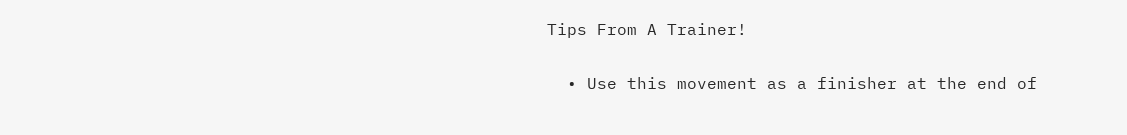Tips From A Trainer!

  • Use this movement as a finisher at the end of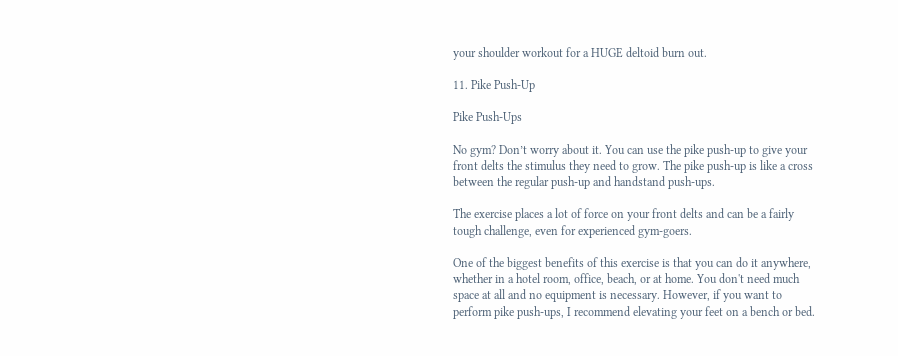your shoulder workout for a HUGE deltoid burn out.

11. Pike Push-Up

Pike Push-Ups

No gym? Don’t worry about it. You can use the pike push-up to give your front delts the stimulus they need to grow. The pike push-up is like a cross between the regular push-up and handstand push-ups.

The exercise places a lot of force on your front delts and can be a fairly tough challenge, even for experienced gym-goers.

One of the biggest benefits of this exercise is that you can do it anywhere, whether in a hotel room, office, beach, or at home. You don't need much space at all and no equipment is necessary. However, if you want to perform pike push-ups, I recommend elevating your feet on a bench or bed.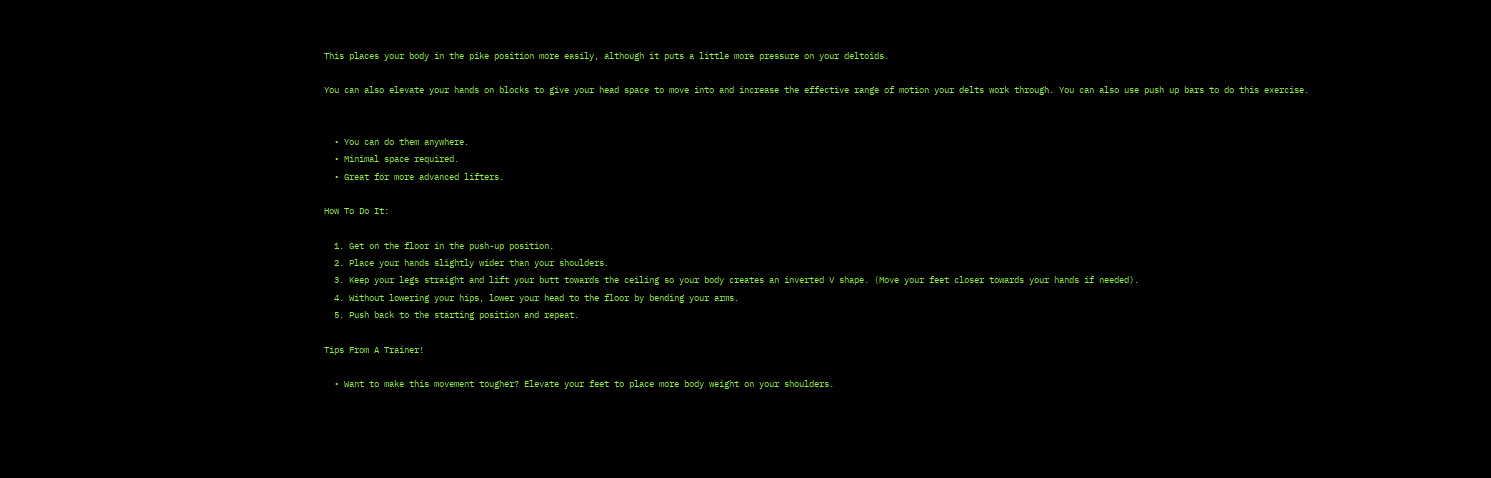This places your body in the pike position more easily, although it puts a little more pressure on your deltoids.

You can also elevate your hands on blocks to give your head space to move into and increase the effective range of motion your delts work through. You can also use push up bars to do this exercise.


  • You can do them anywhere.
  • Minimal space required.
  • Great for more advanced lifters.

How To Do It:

  1. Get on the floor in the push-up position.
  2. Place your hands slightly wider than your shoulders.
  3. Keep your legs straight and lift your butt towards the ceiling so your body creates an inverted V shape. (Move your feet closer towards your hands if needed).
  4. Without lowering your hips, lower your head to the floor by bending your arms.
  5. Push back to the starting position and repeat.

Tips From A Trainer!

  • Want to make this movement tougher? Elevate your feet to place more body weight on your shoulders.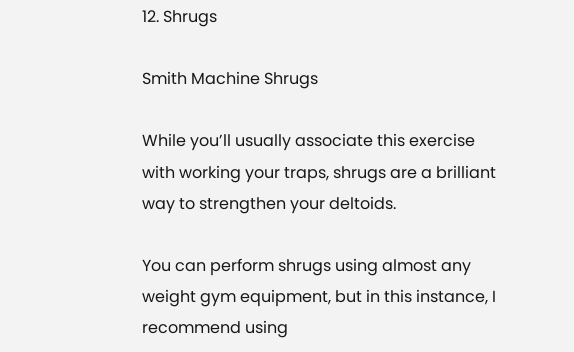12. Shrugs

Smith Machine Shrugs

While you’ll usually associate this exercise with working your traps, shrugs are a brilliant way to strengthen your deltoids.

You can perform shrugs using almost any weight gym equipment, but in this instance, I recommend using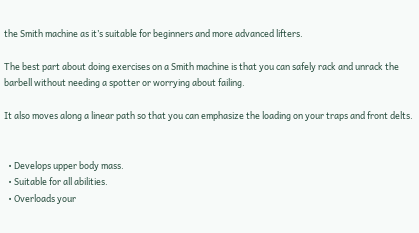the Smith machine as it’s suitable for beginners and more advanced lifters.

The best part about doing exercises on a Smith machine is that you can safely rack and unrack the barbell without needing a spotter or worrying about failing.

It also moves along a linear path so that you can emphasize the loading on your traps and front delts.


  • Develops upper body mass.
  • Suitable for all abilities.
  • Overloads your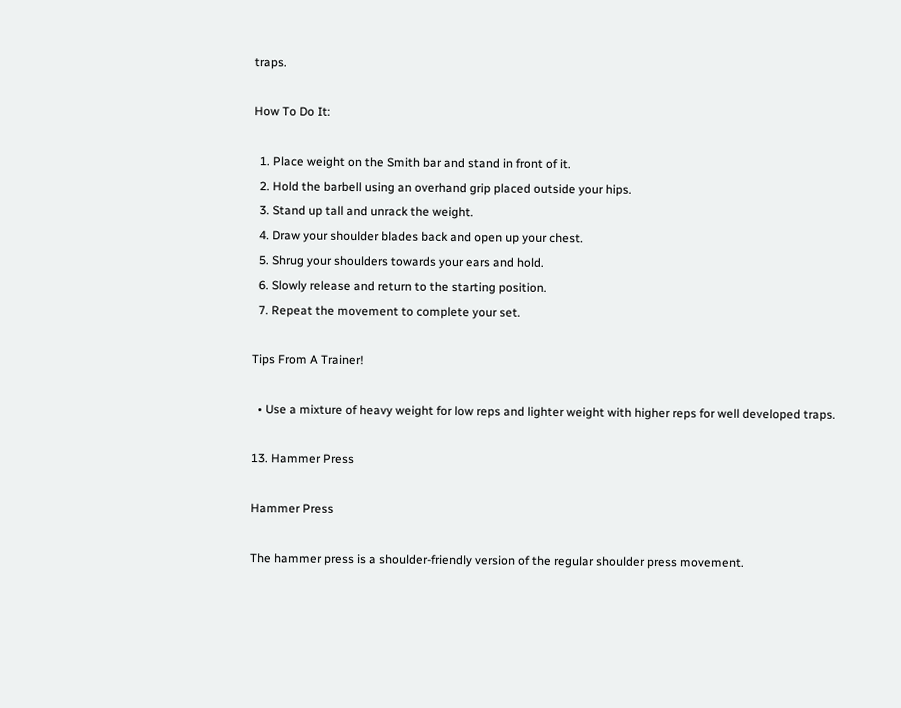traps.

How To Do It:

  1. Place weight on the Smith bar and stand in front of it.
  2. Hold the barbell using an overhand grip placed outside your hips.
  3. Stand up tall and unrack the weight.
  4. Draw your shoulder blades back and open up your chest.
  5. Shrug your shoulders towards your ears and hold.
  6. Slowly release and return to the starting position.
  7. Repeat the movement to complete your set.

Tips From A Trainer!

  • Use a mixture of heavy weight for low reps and lighter weight with higher reps for well developed traps.

13. Hammer Press

Hammer Press

The hammer press is a shoulder-friendly version of the regular shoulder press movement.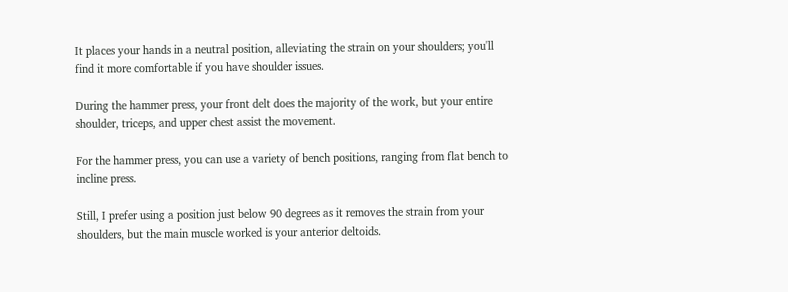It places your hands in a neutral position, alleviating the strain on your shoulders; you'll find it more comfortable if you have shoulder issues.

During the hammer press, your front delt does the majority of the work, but your entire shoulder, triceps, and upper chest assist the movement.

For the hammer press, you can use a variety of bench positions, ranging from flat bench to incline press.

Still, I prefer using a position just below 90 degrees as it removes the strain from your shoulders, but the main muscle worked is your anterior deltoids.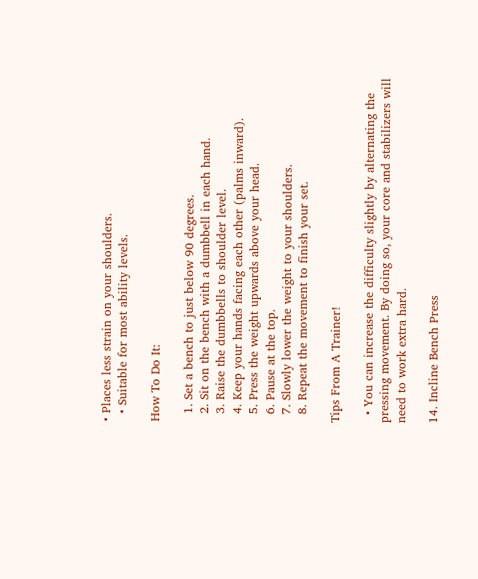• Places less strain on your shoulders.
  • Suitable for most ability levels.

How To Do It:

  1. Set a bench to just below 90 degrees.
  2. Sit on the bench with a dumbbell in each hand.
  3. Raise the dumbbells to shoulder level.
  4. Keep your hands facing each other (palms inward).
  5. Press the weight upwards above your head.
  6. Pause at the top.
  7. Slowly lower the weight to your shoulders.
  8. Repeat the movement to finish your set.

Tips From A Trainer!

  • You can increase the difficulty slightly by alternating the pressing movement. By doing so, your core and stabilizers will need to work extra hard.

14. Incline Bench Press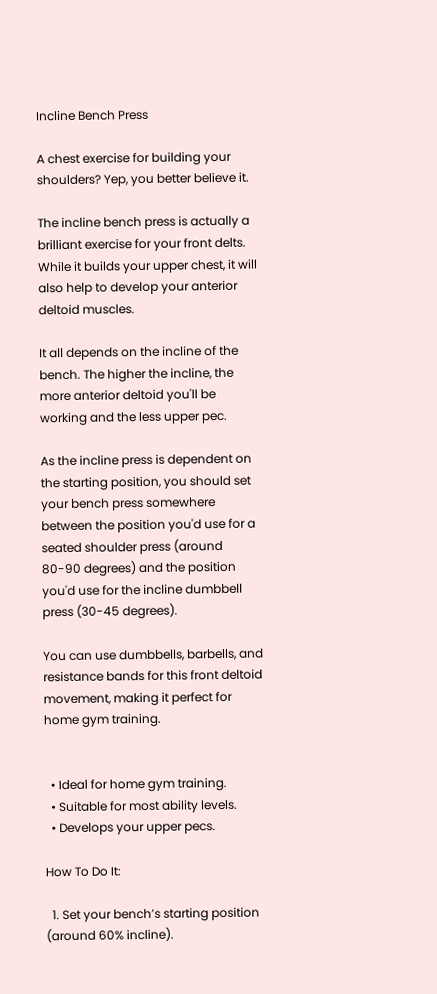Incline Bench Press

A chest exercise for building your shoulders? Yep, you better believe it.

The incline bench press is actually a brilliant exercise for your front delts. While it builds your upper chest, it will also help to develop your anterior deltoid muscles.

It all depends on the incline of the bench. The higher the incline, the more anterior deltoid you'll be working and the less upper pec.

As the incline press is dependent on the starting position, you should set your bench press somewhere between the position you'd use for a seated shoulder press (around 80-90 degrees) and the position you'd use for the incline dumbbell press (30-45 degrees).

You can use dumbbells, barbells, and resistance bands for this front deltoid movement, making it perfect for home gym training.


  • Ideal for home gym training.
  • Suitable for most ability levels.
  • Develops your upper pecs.

How To Do It:

  1. Set your bench’s starting position (around 60% incline).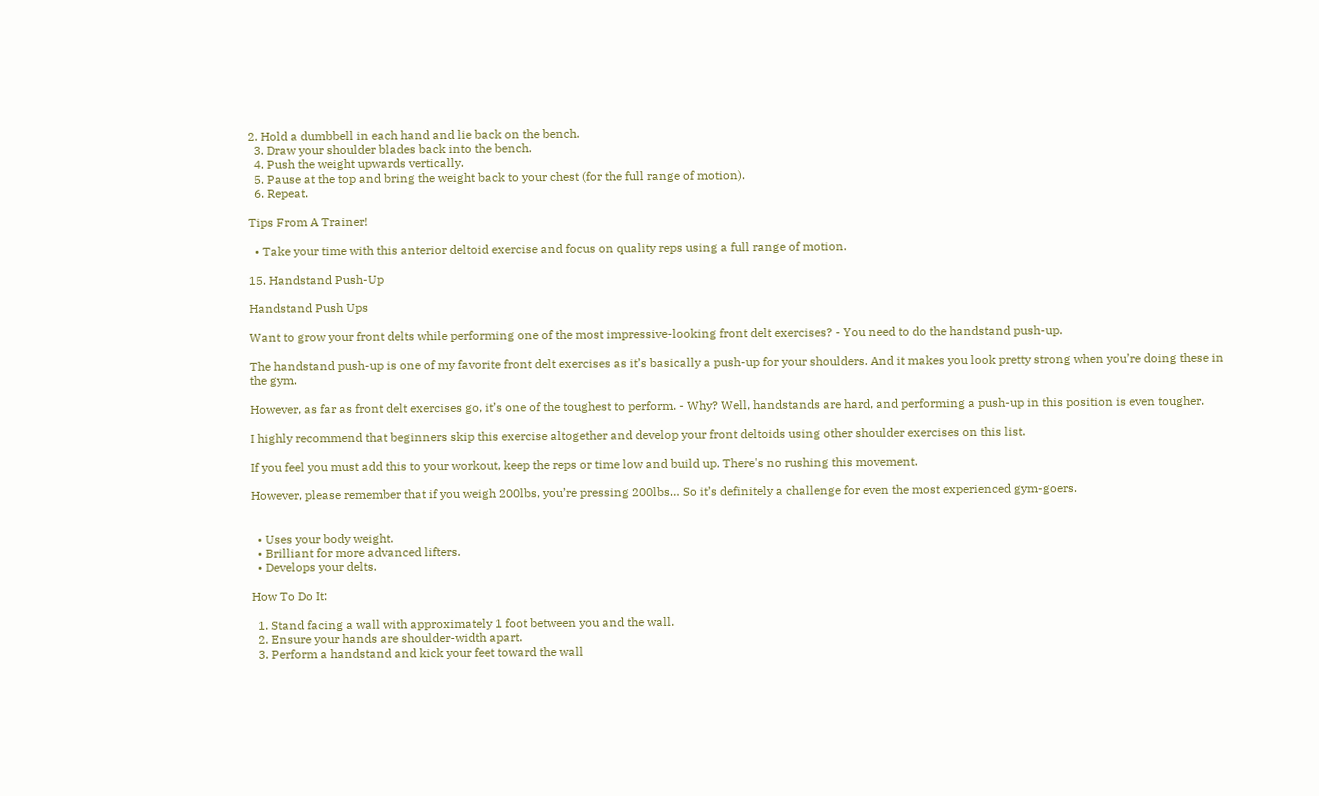2. Hold a dumbbell in each hand and lie back on the bench.
  3. Draw your shoulder blades back into the bench.
  4. Push the weight upwards vertically.
  5. Pause at the top and bring the weight back to your chest (for the full range of motion).
  6. Repeat.

Tips From A Trainer!

  • Take your time with this anterior deltoid exercise and focus on quality reps using a full range of motion.

15. Handstand Push-Up

Handstand Push Ups

Want to grow your front delts while performing one of the most impressive-looking front delt exercises? - You need to do the handstand push-up.

The handstand push-up is one of my favorite front delt exercises as it’s basically a push-up for your shoulders. And it makes you look pretty strong when you’re doing these in the gym.

However, as far as front delt exercises go, it’s one of the toughest to perform. - Why? Well, handstands are hard, and performing a push-up in this position is even tougher.

I highly recommend that beginners skip this exercise altogether and develop your front deltoids using other shoulder exercises on this list.

If you feel you must add this to your workout, keep the reps or time low and build up. There's no rushing this movement.

However, please remember that if you weigh 200lbs, you’re pressing 200lbs… So it’s definitely a challenge for even the most experienced gym-goers.


  • Uses your body weight.
  • Brilliant for more advanced lifters.
  • Develops your delts.

How To Do It:

  1. Stand facing a wall with approximately 1 foot between you and the wall.
  2. Ensure your hands are shoulder-width apart.
  3. Perform a handstand and kick your feet toward the wall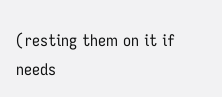(resting them on it if needs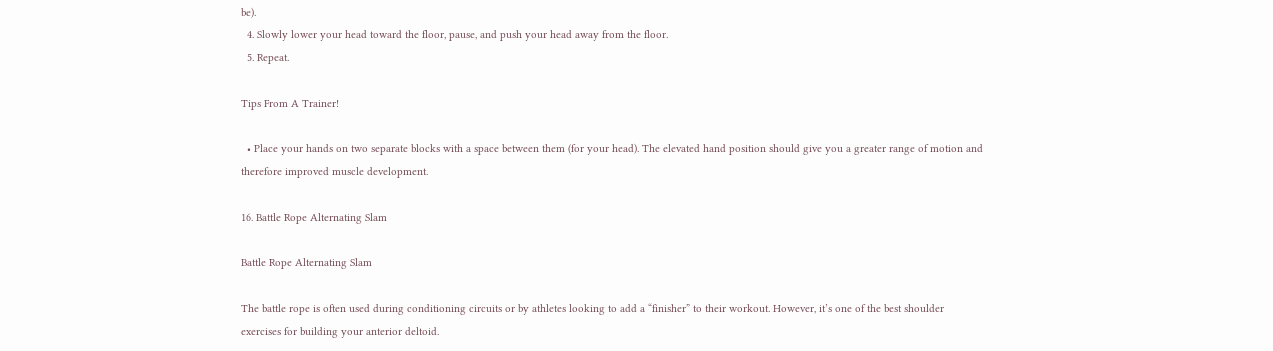be).
  4. Slowly lower your head toward the floor, pause, and push your head away from the floor.
  5. Repeat.

Tips From A Trainer!

  • Place your hands on two separate blocks with a space between them (for your head). The elevated hand position should give you a greater range of motion and therefore improved muscle development.

16. Battle Rope Alternating Slam

Battle Rope Alternating Slam

The battle rope is often used during conditioning circuits or by athletes looking to add a “finisher” to their workout. However, it’s one of the best shoulder exercises for building your anterior deltoid.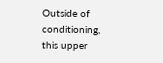Outside of conditioning, this upper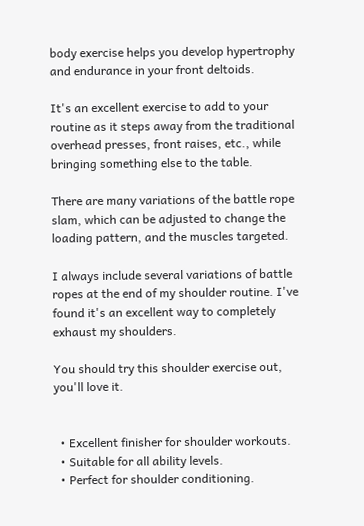body exercise helps you develop hypertrophy and endurance in your front deltoids.

It's an excellent exercise to add to your routine as it steps away from the traditional overhead presses, front raises, etc., while bringing something else to the table.

There are many variations of the battle rope slam, which can be adjusted to change the loading pattern, and the muscles targeted.

I always include several variations of battle ropes at the end of my shoulder routine. I've found it's an excellent way to completely exhaust my shoulders.

You should try this shoulder exercise out, you'll love it.


  • Excellent finisher for shoulder workouts.
  • Suitable for all ability levels.
  • Perfect for shoulder conditioning.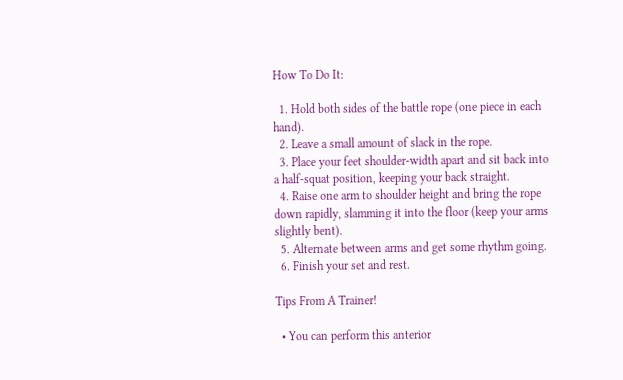How To Do It:

  1. Hold both sides of the battle rope (one piece in each hand).
  2. Leave a small amount of slack in the rope.
  3. Place your feet shoulder-width apart and sit back into a half-squat position, keeping your back straight.
  4. Raise one arm to shoulder height and bring the rope down rapidly, slamming it into the floor (keep your arms slightly bent).
  5. Alternate between arms and get some rhythm going.
  6. Finish your set and rest.

Tips From A Trainer!

  • You can perform this anterior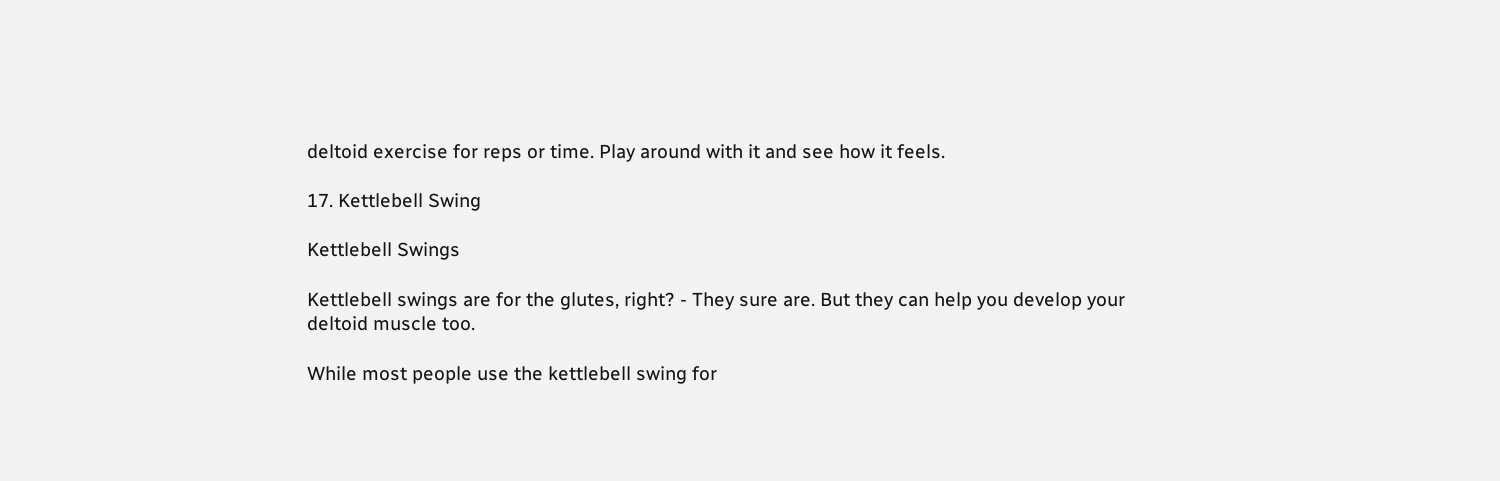deltoid exercise for reps or time. Play around with it and see how it feels.

17. Kettlebell Swing

Kettlebell Swings

Kettlebell swings are for the glutes, right? - They sure are. But they can help you develop your deltoid muscle too.

While most people use the kettlebell swing for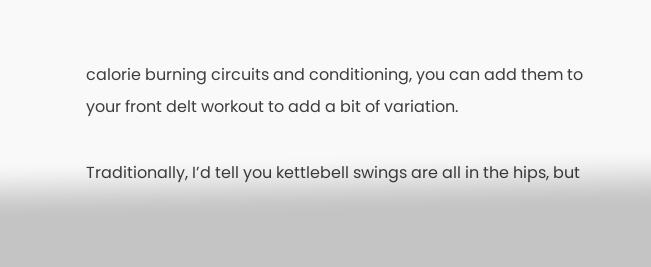calorie burning circuits and conditioning, you can add them to your front delt workout to add a bit of variation.

Traditionally, I’d tell you kettlebell swings are all in the hips, but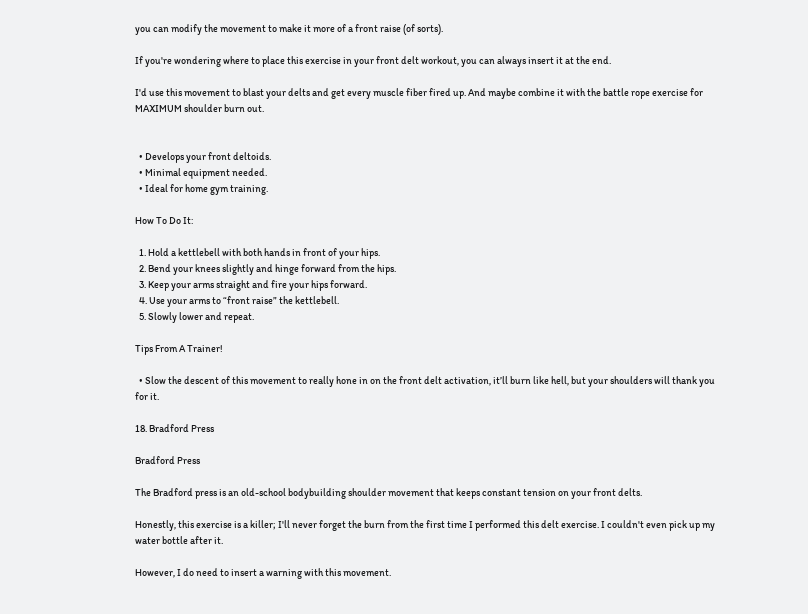you can modify the movement to make it more of a front raise (of sorts).

If you're wondering where to place this exercise in your front delt workout, you can always insert it at the end.

I'd use this movement to blast your delts and get every muscle fiber fired up. And maybe combine it with the battle rope exercise for MAXIMUM shoulder burn out.


  • Develops your front deltoids.
  • Minimal equipment needed.
  • Ideal for home gym training.

How To Do It:

  1. Hold a kettlebell with both hands in front of your hips.
  2. Bend your knees slightly and hinge forward from the hips.
  3. Keep your arms straight and fire your hips forward.
  4. Use your arms to “front raise” the kettlebell.
  5. Slowly lower and repeat.

Tips From A Trainer!

  • Slow the descent of this movement to really hone in on the front delt activation, it’ll burn like hell, but your shoulders will thank you for it.

18. Bradford Press

Bradford Press

The Bradford press is an old-school bodybuilding shoulder movement that keeps constant tension on your front delts.

Honestly, this exercise is a killer; I'll never forget the burn from the first time I performed this delt exercise. I couldn't even pick up my water bottle after it.

However, I do need to insert a warning with this movement.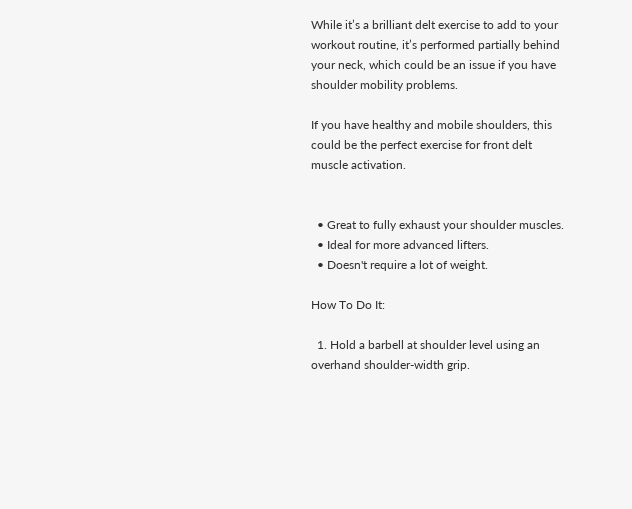While it’s a brilliant delt exercise to add to your workout routine, it’s performed partially behind your neck, which could be an issue if you have shoulder mobility problems.

If you have healthy and mobile shoulders, this could be the perfect exercise for front delt muscle activation.


  • Great to fully exhaust your shoulder muscles.
  • Ideal for more advanced lifters.
  • Doesn't require a lot of weight.

How To Do It:

  1. Hold a barbell at shoulder level using an overhand shoulder-width grip.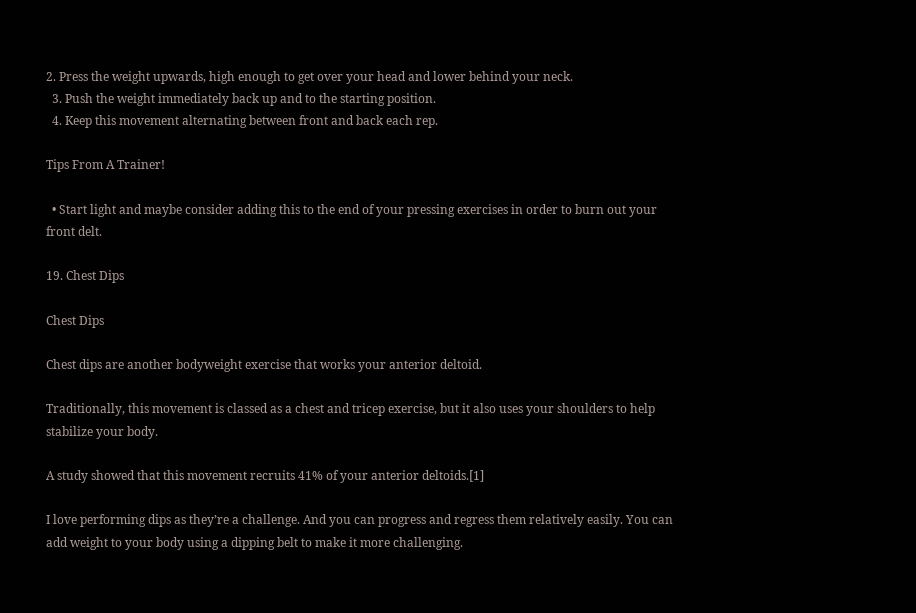2. Press the weight upwards, high enough to get over your head and lower behind your neck.
  3. Push the weight immediately back up and to the starting position.
  4. Keep this movement alternating between front and back each rep.

Tips From A Trainer!

  • Start light and maybe consider adding this to the end of your pressing exercises in order to burn out your front delt.

19. Chest Dips

Chest Dips

Chest dips are another bodyweight exercise that works your anterior deltoid.

Traditionally, this movement is classed as a chest and tricep exercise, but it also uses your shoulders to help stabilize your body.

A study showed that this movement recruits 41% of your anterior deltoids.[1]

I love performing dips as they’re a challenge. And you can progress and regress them relatively easily. You can add weight to your body using a dipping belt to make it more challenging.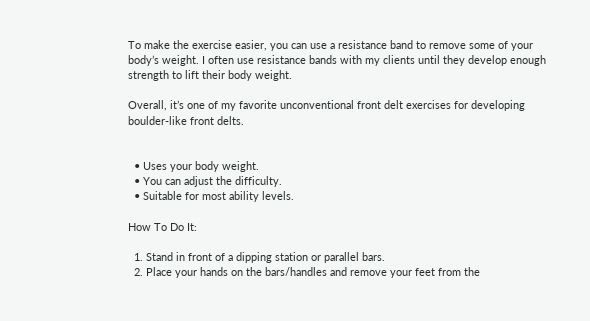To make the exercise easier, you can use a resistance band to remove some of your body’s weight. I often use resistance bands with my clients until they develop enough strength to lift their body weight.

Overall, it’s one of my favorite unconventional front delt exercises for developing boulder-like front delts.


  • Uses your body weight.
  • You can adjust the difficulty.
  • Suitable for most ability levels.

How To Do It:

  1. Stand in front of a dipping station or parallel bars.
  2. Place your hands on the bars/handles and remove your feet from the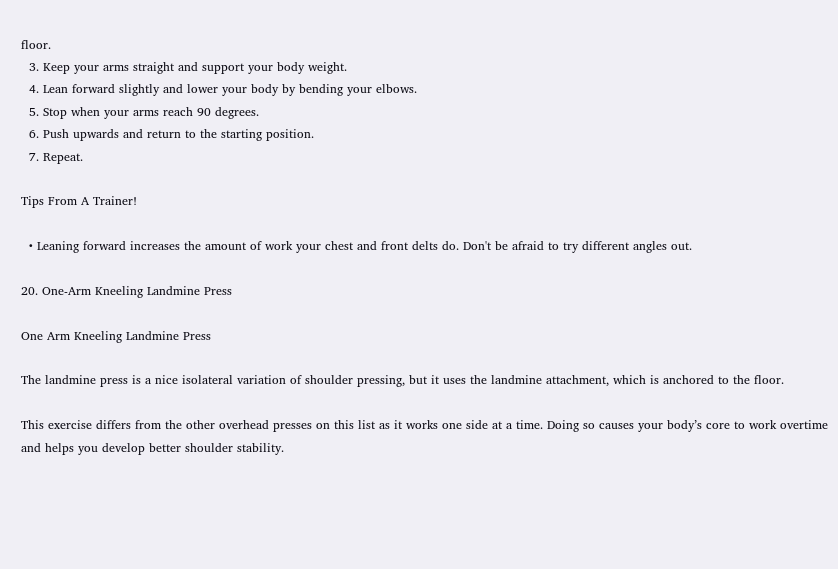floor.
  3. Keep your arms straight and support your body weight.
  4. Lean forward slightly and lower your body by bending your elbows.
  5. Stop when your arms reach 90 degrees.
  6. Push upwards and return to the starting position.
  7. Repeat.

Tips From A Trainer!

  • Leaning forward increases the amount of work your chest and front delts do. Don't be afraid to try different angles out.

20. One-Arm Kneeling Landmine Press

One Arm Kneeling Landmine Press

The landmine press is a nice isolateral variation of shoulder pressing, but it uses the landmine attachment, which is anchored to the floor.

This exercise differs from the other overhead presses on this list as it works one side at a time. Doing so causes your body’s core to work overtime and helps you develop better shoulder stability.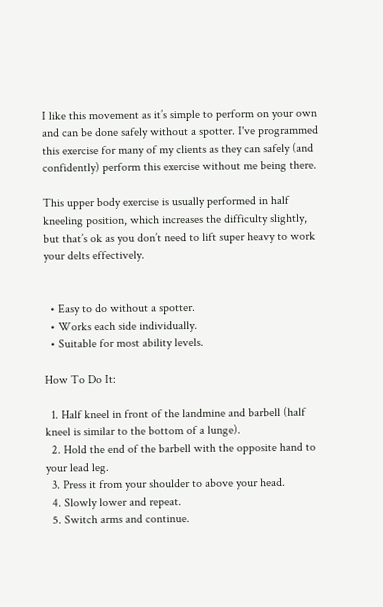I like this movement as it’s simple to perform on your own and can be done safely without a spotter. I've programmed this exercise for many of my clients as they can safely (and confidently) perform this exercise without me being there.

This upper body exercise is usually performed in half kneeling position, which increases the difficulty slightly, but that’s ok as you don’t need to lift super heavy to work your delts effectively.


  • Easy to do without a spotter.
  • Works each side individually.
  • Suitable for most ability levels.

How To Do It:

  1. Half kneel in front of the landmine and barbell (half kneel is similar to the bottom of a lunge).
  2. Hold the end of the barbell with the opposite hand to your lead leg.
  3. Press it from your shoulder to above your head.
  4. Slowly lower and repeat.
  5. Switch arms and continue.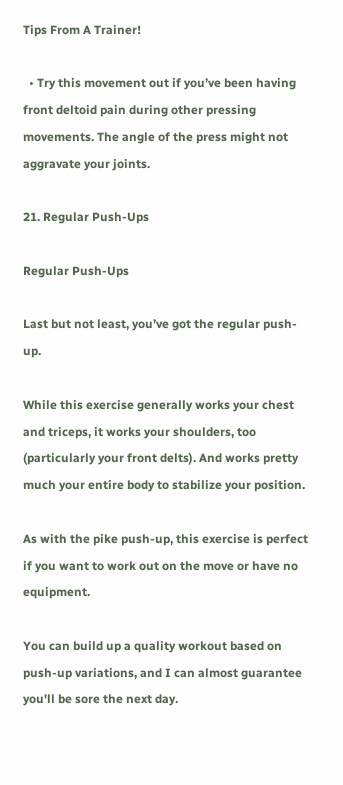Tips From A Trainer!

  • Try this movement out if you’ve been having front deltoid pain during other pressing movements. The angle of the press might not aggravate your joints.

21. Regular Push-Ups

Regular Push-Ups

Last but not least, you’ve got the regular push-up.

While this exercise generally works your chest and triceps, it works your shoulders, too (particularly your front delts). And works pretty much your entire body to stabilize your position.

As with the pike push-up, this exercise is perfect if you want to work out on the move or have no equipment.

You can build up a quality workout based on push-up variations, and I can almost guarantee you'll be sore the next day.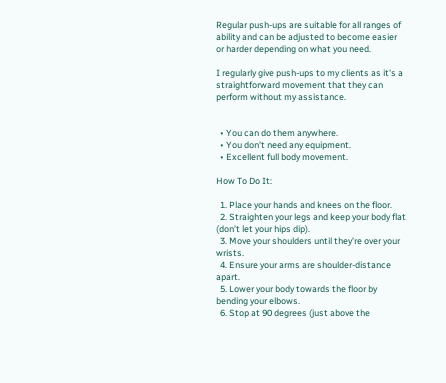Regular push-ups are suitable for all ranges of ability and can be adjusted to become easier or harder depending on what you need.

I regularly give push-ups to my clients as it's a straightforward movement that they can perform without my assistance.


  • You can do them anywhere.
  • You don't need any equipment.
  • Excellent full body movement.

How To Do It:

  1. Place your hands and knees on the floor.
  2. Straighten your legs and keep your body flat (don’t let your hips dip).
  3. Move your shoulders until they’re over your wrists.
  4. Ensure your arms are shoulder-distance apart.
  5. Lower your body towards the floor by bending your elbows.
  6. Stop at 90 degrees (just above the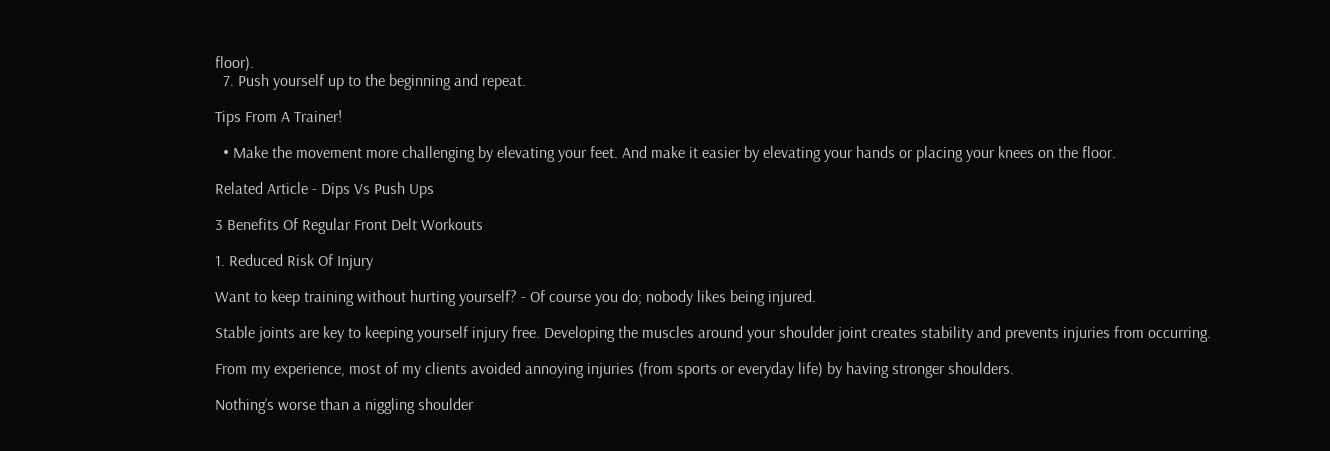floor).
  7. Push yourself up to the beginning and repeat.

Tips From A Trainer!

  • Make the movement more challenging by elevating your feet. And make it easier by elevating your hands or placing your knees on the floor.

Related Article - Dips Vs Push Ups

3 Benefits Of Regular Front Delt Workouts

1. Reduced Risk Of Injury

Want to keep training without hurting yourself? - Of course you do; nobody likes being injured.

Stable joints are key to keeping yourself injury free. Developing the muscles around your shoulder joint creates stability and prevents injuries from occurring.

From my experience, most of my clients avoided annoying injuries (from sports or everyday life) by having stronger shoulders.

Nothing’s worse than a niggling shoulder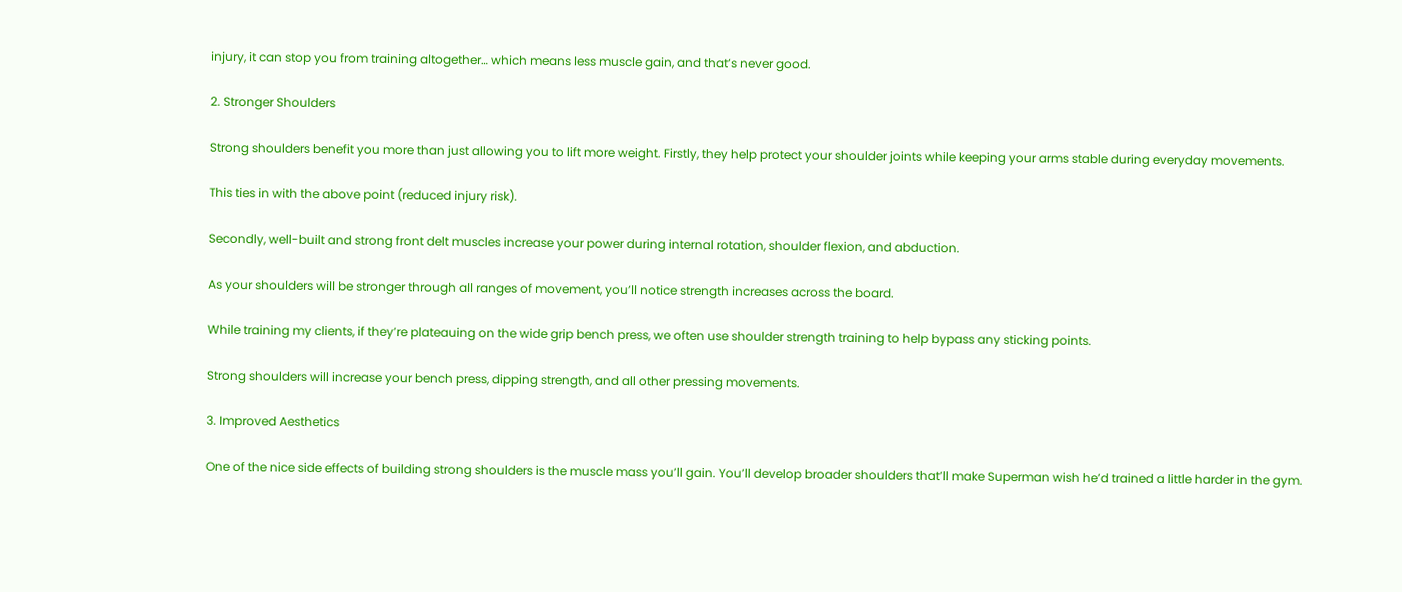injury, it can stop you from training altogether… which means less muscle gain, and that’s never good.

2. Stronger Shoulders

Strong shoulders benefit you more than just allowing you to lift more weight. Firstly, they help protect your shoulder joints while keeping your arms stable during everyday movements.

This ties in with the above point (reduced injury risk).

Secondly, well-built and strong front delt muscles increase your power during internal rotation, shoulder flexion, and abduction.

As your shoulders will be stronger through all ranges of movement, you’ll notice strength increases across the board.

While training my clients, if they’re plateauing on the wide grip bench press, we often use shoulder strength training to help bypass any sticking points.

Strong shoulders will increase your bench press, dipping strength, and all other pressing movements.

3. Improved Aesthetics

One of the nice side effects of building strong shoulders is the muscle mass you’ll gain. You’ll develop broader shoulders that’ll make Superman wish he’d trained a little harder in the gym.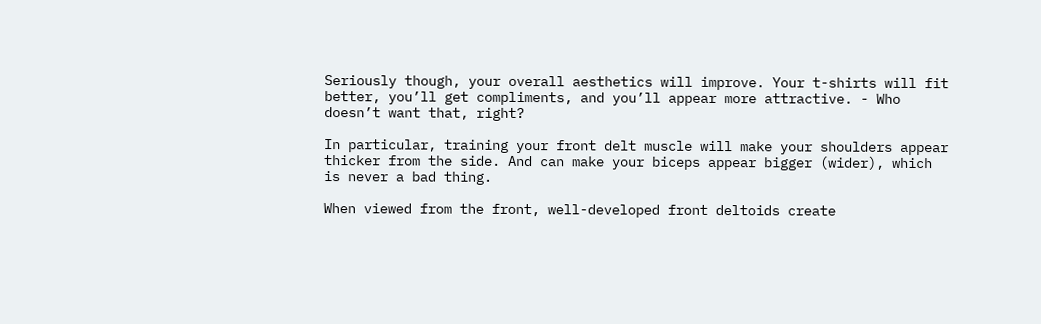Seriously though, your overall aesthetics will improve. Your t-shirts will fit better, you’ll get compliments, and you’ll appear more attractive. - Who doesn’t want that, right?

In particular, training your front delt muscle will make your shoulders appear thicker from the side. And can make your biceps appear bigger (wider), which is never a bad thing.

When viewed from the front, well-developed front deltoids create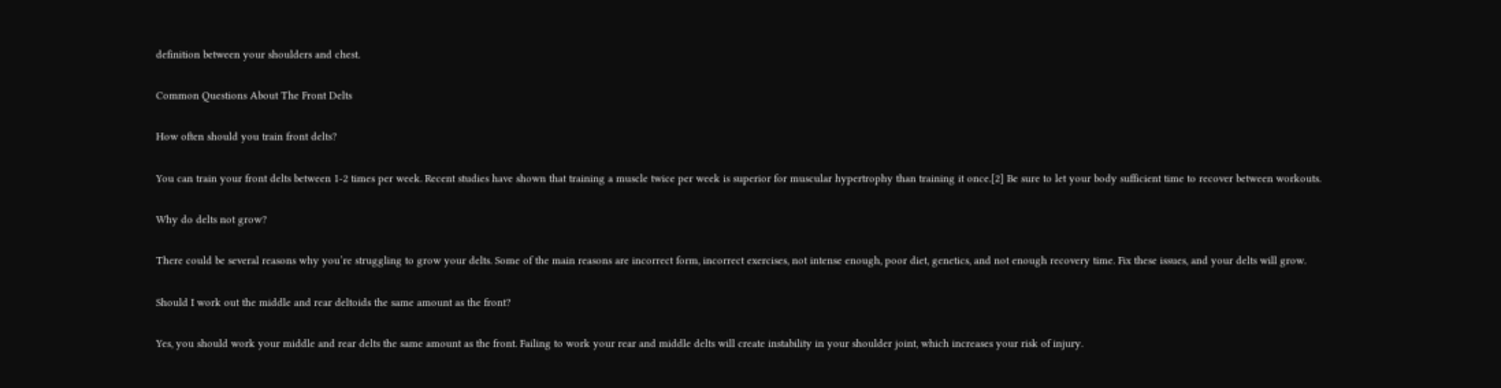definition between your shoulders and chest.

Common Questions About The Front Delts

How often should you train front delts?

You can train your front delts between 1-2 times per week. Recent studies have shown that training a muscle twice per week is superior for muscular hypertrophy than training it once.[2] Be sure to let your body sufficient time to recover between workouts.

Why do delts not grow?

There could be several reasons why you’re struggling to grow your delts. Some of the main reasons are incorrect form, incorrect exercises, not intense enough, poor diet, genetics, and not enough recovery time. Fix these issues, and your delts will grow.

Should I work out the middle and rear deltoids the same amount as the front?

Yes, you should work your middle and rear delts the same amount as the front. Failing to work your rear and middle delts will create instability in your shoulder joint, which increases your risk of injury.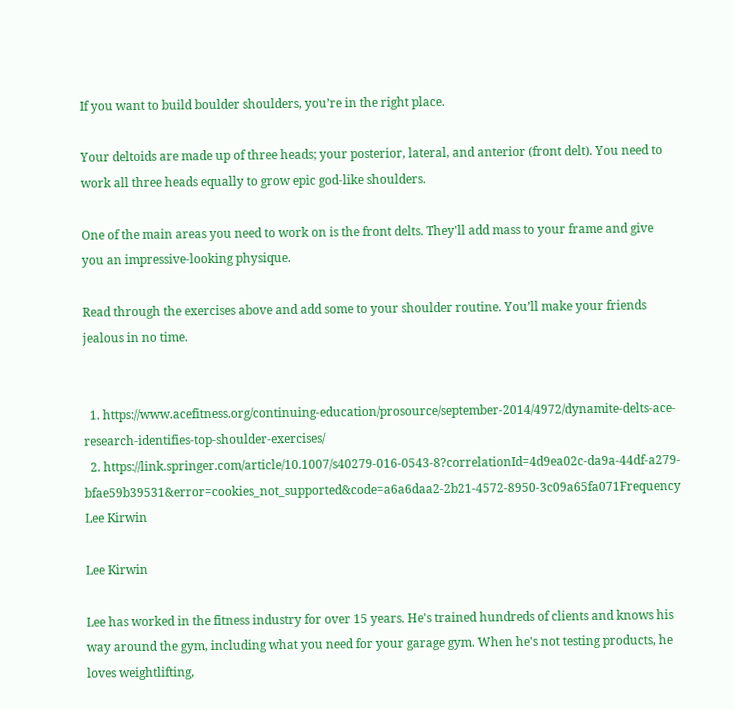If you want to build boulder shoulders, you’re in the right place.

Your deltoids are made up of three heads; your posterior, lateral, and anterior (front delt). You need to work all three heads equally to grow epic god-like shoulders.

One of the main areas you need to work on is the front delts. They'll add mass to your frame and give you an impressive-looking physique.

Read through the exercises above and add some to your shoulder routine. You’ll make your friends jealous in no time.


  1. https://www.acefitness.org/continuing-education/prosource/september-2014/4972/dynamite-delts-ace-research-identifies-top-shoulder-exercises/
  2. https://link.springer.com/article/10.1007/s40279-016-0543-8?correlationId=4d9ea02c-da9a-44df-a279-bfae59b39531&error=cookies_not_supported&code=a6a6daa2-2b21-4572-8950-3c09a65fa071Frequency
Lee Kirwin

Lee Kirwin

Lee has worked in the fitness industry for over 15 years. He's trained hundreds of clients and knows his way around the gym, including what you need for your garage gym. When he's not testing products, he loves weightlifting,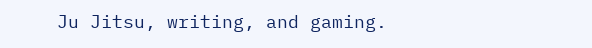Ju Jitsu, writing, and gaming.